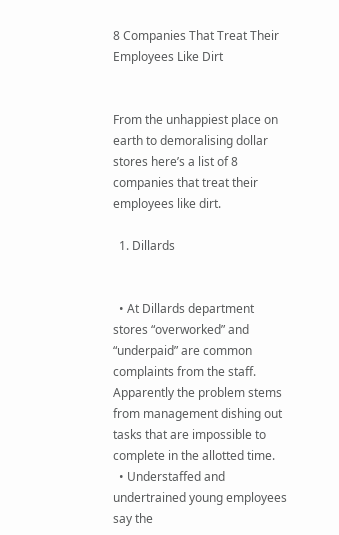8 Companies That Treat Their Employees Like Dirt


From the unhappiest place on earth to demoralising dollar stores here’s a list of 8 companies that treat their employees like dirt.

  1. Dillards


  • At Dillards department stores “overworked” and “underpaid” are common complaints from the staff. Apparently the problem stems from management dishing out tasks that are impossible to complete in the allotted time.
  • Understaffed and undertrained young employees say the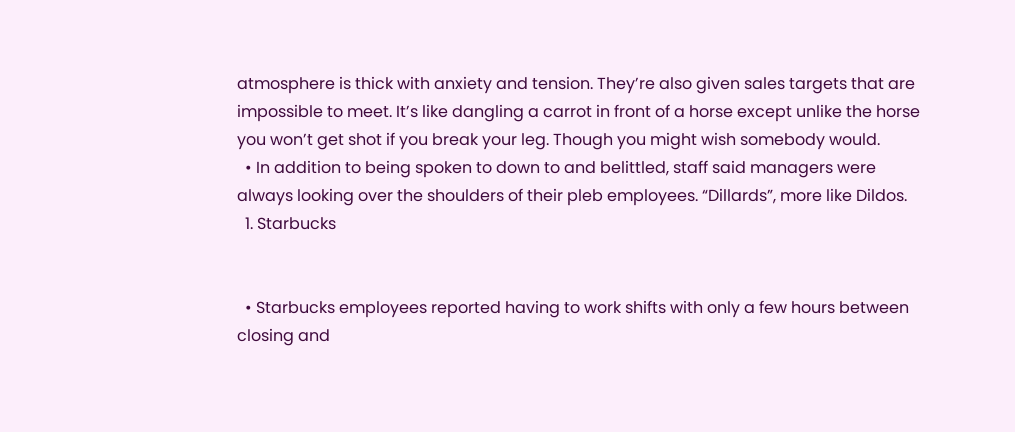atmosphere is thick with anxiety and tension. They’re also given sales targets that are impossible to meet. It’s like dangling a carrot in front of a horse except unlike the horse you won’t get shot if you break your leg. Though you might wish somebody would.
  • In addition to being spoken to down to and belittled, staff said managers were always looking over the shoulders of their pleb employees. “Dillards”, more like Dildos.
  1. Starbucks


  • Starbucks employees reported having to work shifts with only a few hours between closing and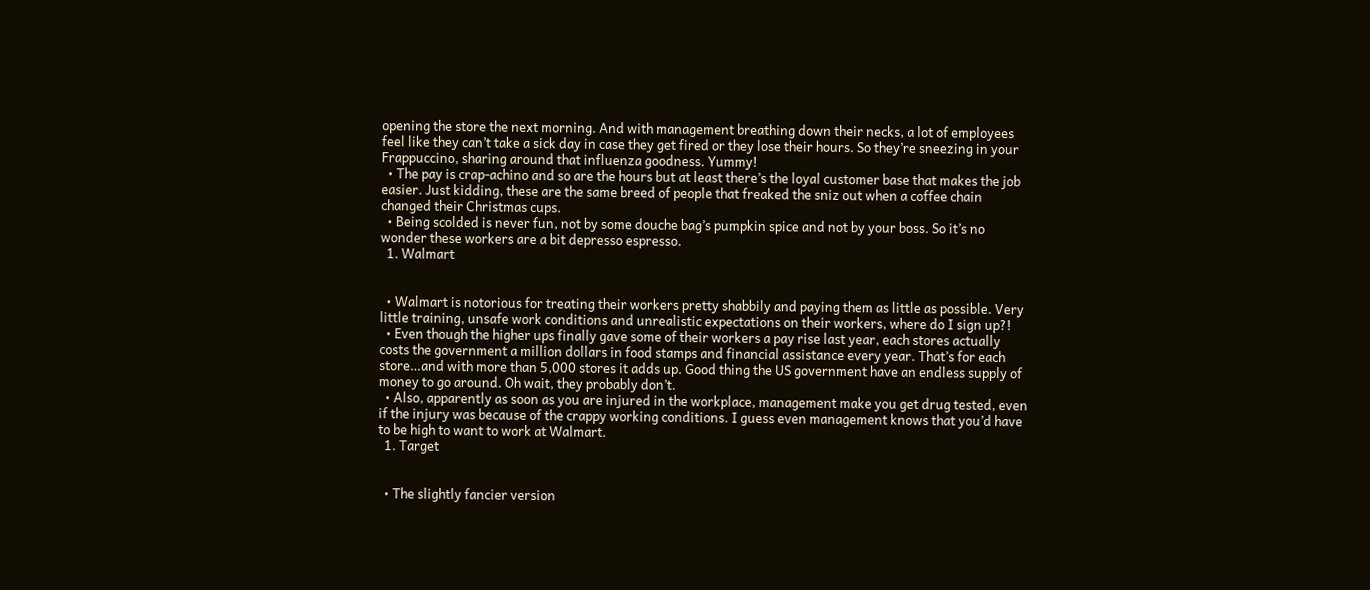opening the store the next morning. And with management breathing down their necks, a lot of employees feel like they can’t take a sick day in case they get fired or they lose their hours. So they’re sneezing in your Frappuccino, sharing around that influenza goodness. Yummy!
  • The pay is crap-achino and so are the hours but at least there’s the loyal customer base that makes the job easier. Just kidding, these are the same breed of people that freaked the sniz out when a coffee chain changed their Christmas cups.
  • Being scolded is never fun, not by some douche bag’s pumpkin spice and not by your boss. So it’s no wonder these workers are a bit depresso espresso.
  1. Walmart


  • Walmart is notorious for treating their workers pretty shabbily and paying them as little as possible. Very little training, unsafe work conditions and unrealistic expectations on their workers, where do I sign up?!
  • Even though the higher ups finally gave some of their workers a pay rise last year, each stores actually costs the government a million dollars in food stamps and financial assistance every year. That’s for each store…and with more than 5,000 stores it adds up. Good thing the US government have an endless supply of money to go around. Oh wait, they probably don’t.
  • Also, apparently as soon as you are injured in the workplace, management make you get drug tested, even if the injury was because of the crappy working conditions. I guess even management knows that you’d have to be high to want to work at Walmart.
  1. Target


  • The slightly fancier version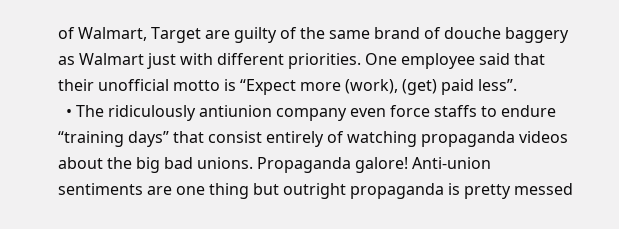of Walmart, Target are guilty of the same brand of douche baggery as Walmart just with different priorities. One employee said that their unofficial motto is “Expect more (work), (get) paid less”.
  • The ridiculously antiunion company even force staffs to endure “training days” that consist entirely of watching propaganda videos about the big bad unions. Propaganda galore! Anti-union sentiments are one thing but outright propaganda is pretty messed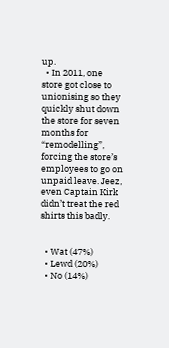up.
  • In 2011, one store got close to unionising so they quickly shut down the store for seven months for “remodelling”, forcing the store’s employees to go on unpaid leave. Jeez, even Captain Kirk didn’t treat the red shirts this badly.


  • Wat (47%)
  • Lewd (20%)
  • No (14%)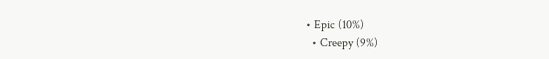• Epic (10%)
  • Creepy (9%)